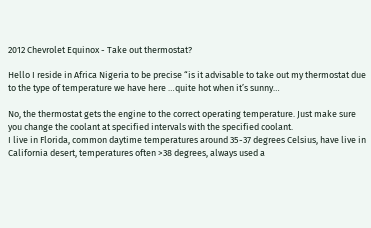2012 Chevrolet Equinox - Take out thermostat?

Hello I reside in Africa Nigeria to be precise “is it advisable to take out my thermostat due to the type of temperature we have here …quite hot when it’s sunny…

No, the thermostat gets the engine to the correct operating temperature. Just make sure you change the coolant at specified intervals with the specified coolant.
I live in Florida, common daytime temperatures around 35-37 degrees Celsius, have live in California desert, temperatures often >38 degrees, always used a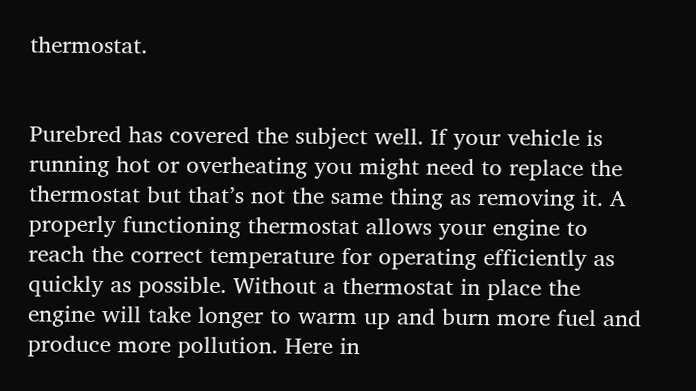thermostat.


Purebred has covered the subject well. If your vehicle is running hot or overheating you might need to replace the thermostat but that’s not the same thing as removing it. A properly functioning thermostat allows your engine to reach the correct temperature for operating efficiently as quickly as possible. Without a thermostat in place the engine will take longer to warm up and burn more fuel and produce more pollution. Here in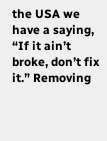the USA we have a saying, “If it ain’t broke, don’t fix it.” Removing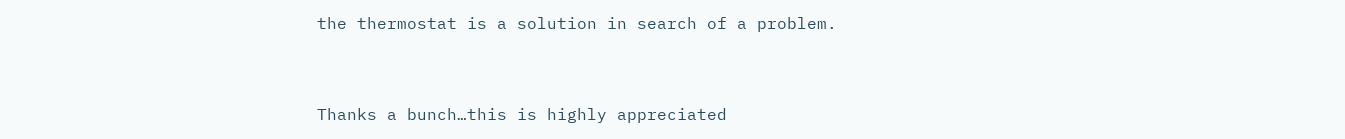the thermostat is a solution in search of a problem.


Thanks a bunch…this is highly appreciated